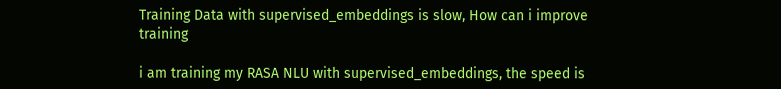Training Data with supervised_embeddings is slow, How can i improve training

i am training my RASA NLU with supervised_embeddings, the speed is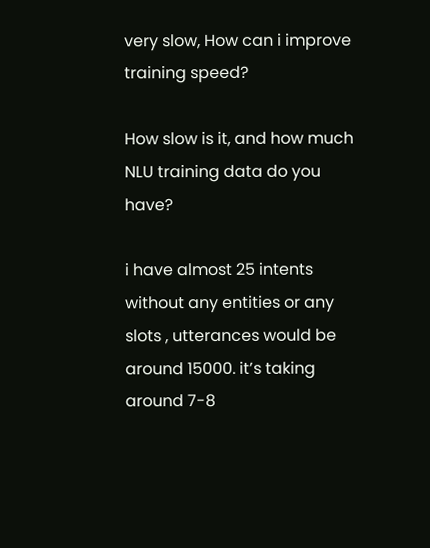very slow, How can i improve training speed?

How slow is it, and how much NLU training data do you have?

i have almost 25 intents without any entities or any slots , utterances would be around 15000. it’s taking around 7-8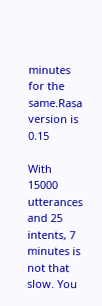minutes for the same.Rasa version is 0.15

With 15000 utterances and 25 intents, 7 minutes is not that slow. You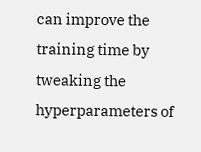can improve the training time by tweaking the hyperparameters of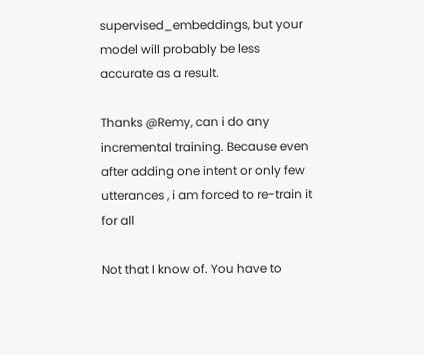supervised_embeddings, but your model will probably be less accurate as a result.

Thanks @Remy, can i do any incremental training. Because even after adding one intent or only few utterances , i am forced to re-train it for all

Not that I know of. You have to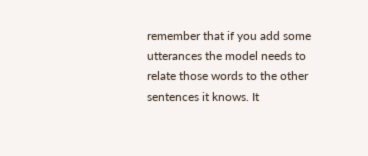remember that if you add some utterances the model needs to relate those words to the other sentences it knows. It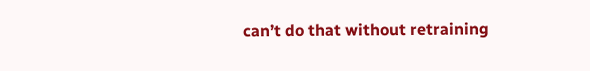can’t do that without retraining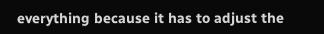everything because it has to adjust the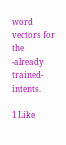word vectors for the -already trained- intents.

1 Like